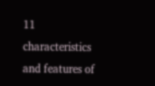11 characteristics and features of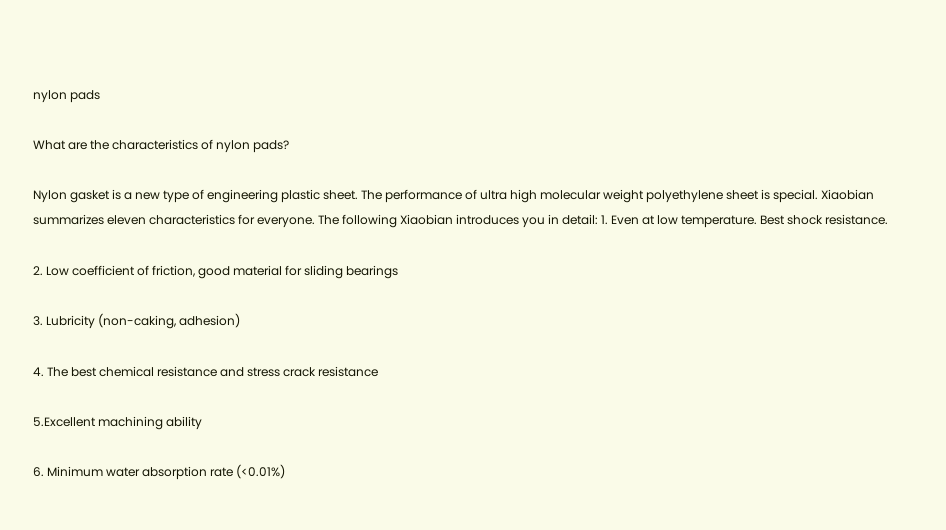nylon pads

What are the characteristics of nylon pads?

Nylon gasket is a new type of engineering plastic sheet. The performance of ultra high molecular weight polyethylene sheet is special. Xiaobian summarizes eleven characteristics for everyone. The following Xiaobian introduces you in detail: 1. Even at low temperature. Best shock resistance.

2. Low coefficient of friction, good material for sliding bearings

3. Lubricity (non-caking, adhesion)

4. The best chemical resistance and stress crack resistance

5.Excellent machining ability

6. Minimum water absorption rate (<0.01%)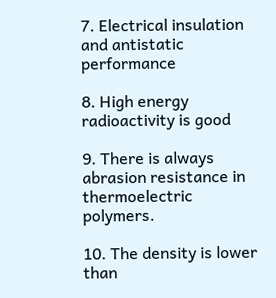7. Electrical insulation and antistatic performance

8. High energy radioactivity is good

9. There is always abrasion resistance in thermoelectric polymers.

10. The density is lower than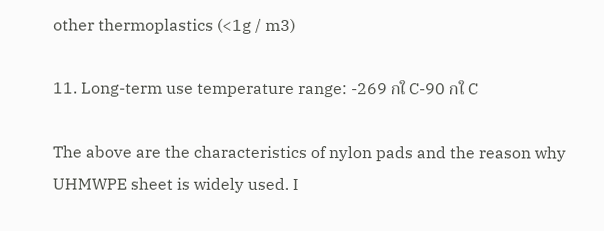other thermoplastics (<1g / m3)

11. Long-term use temperature range: -269 กใ C-90 กใ C

The above are the characteristics of nylon pads and the reason why UHMWPE sheet is widely used. I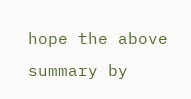hope the above summary by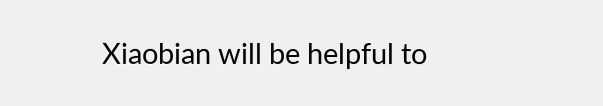Xiaobian will be helpful to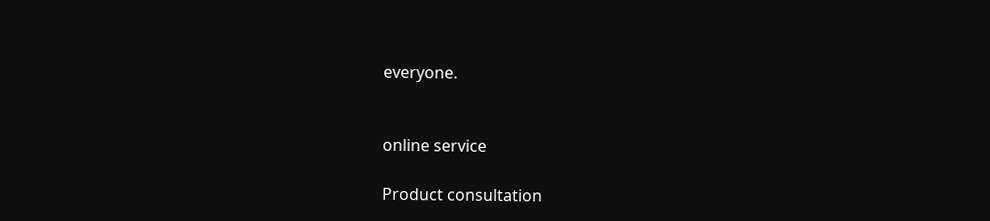everyone.


online service

Product consultation